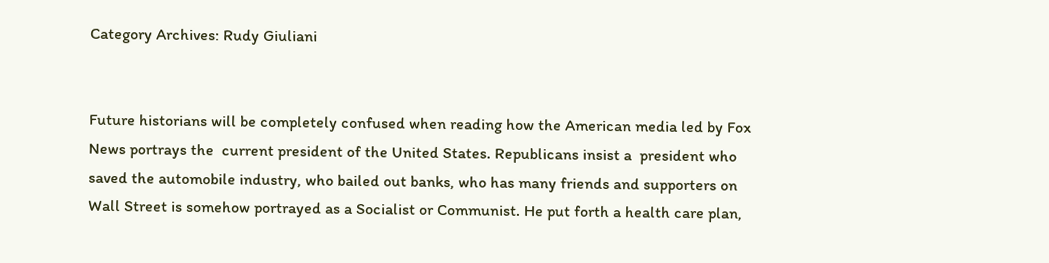Category Archives: Rudy Giuliani


Future historians will be completely confused when reading how the American media led by Fox News portrays the  current president of the United States. Republicans insist a  president who saved the automobile industry, who bailed out banks, who has many friends and supporters on Wall Street is somehow portrayed as a Socialist or Communist. He put forth a health care plan,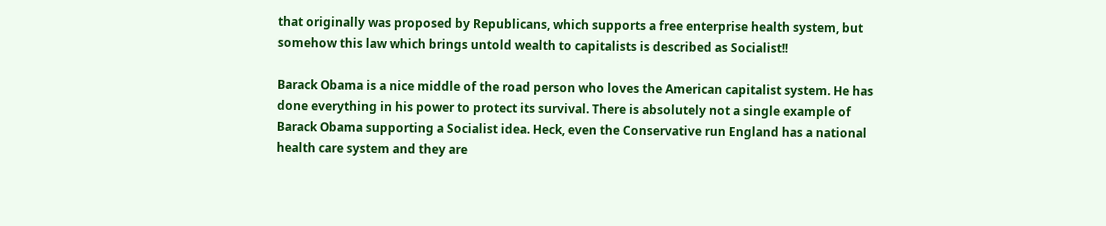that originally was proposed by Republicans, which supports a free enterprise health system, but somehow this law which brings untold wealth to capitalists is described as Socialist!!

Barack Obama is a nice middle of the road person who loves the American capitalist system. He has done everything in his power to protect its survival. There is absolutely not a single example of Barack Obama supporting a Socialist idea. Heck, even the Conservative run England has a national health care system and they are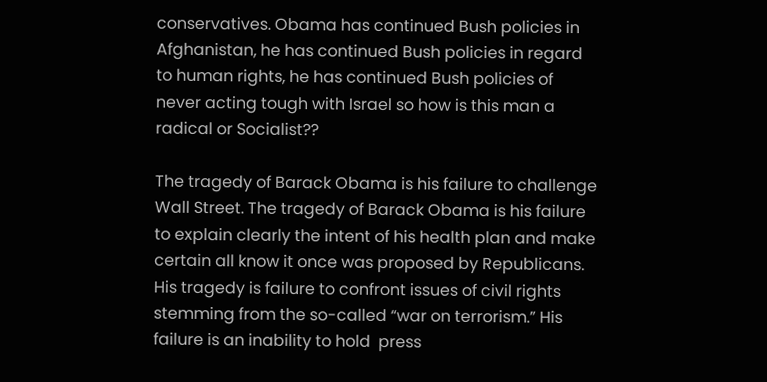conservatives. Obama has continued Bush policies in Afghanistan, he has continued Bush policies in regard to human rights, he has continued Bush policies of never acting tough with Israel so how is this man a radical or Socialist??

The tragedy of Barack Obama is his failure to challenge Wall Street. The tragedy of Barack Obama is his failure to explain clearly the intent of his health plan and make certain all know it once was proposed by Republicans. His tragedy is failure to confront issues of civil rights stemming from the so-called “war on terrorism.” His failure is an inability to hold  press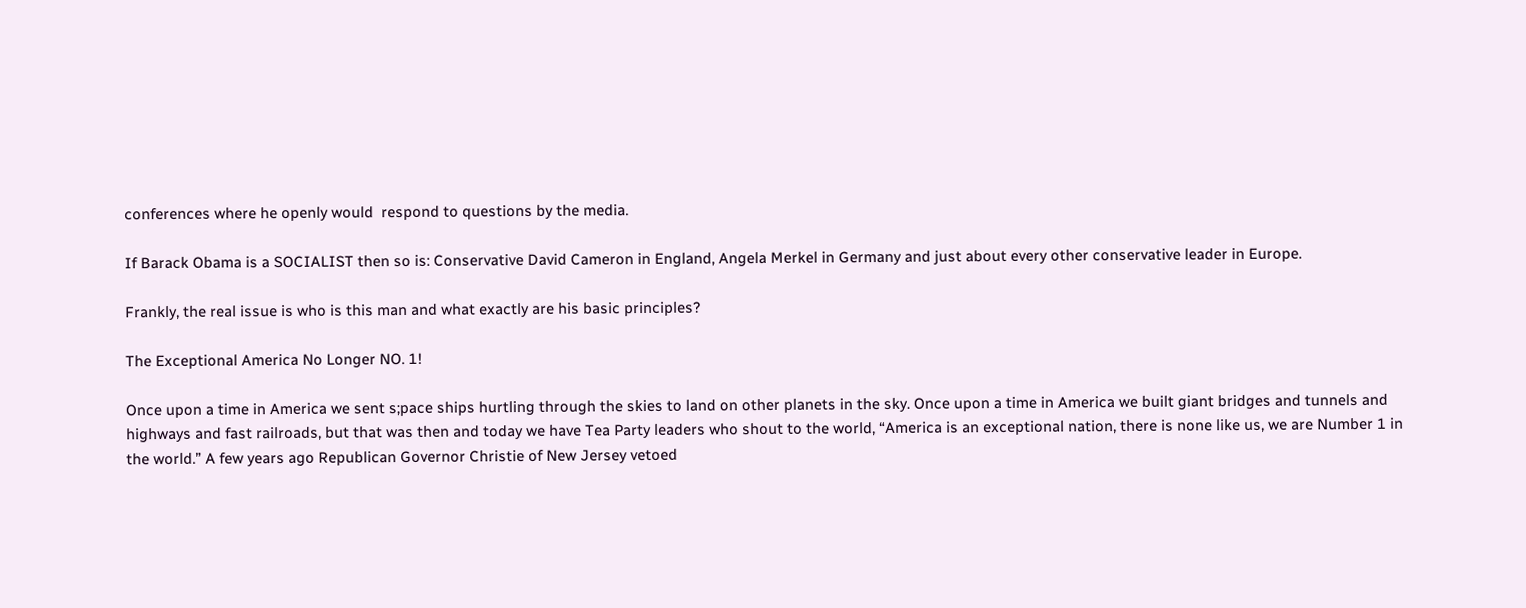conferences where he openly would  respond to questions by the media.

If Barack Obama is a SOCIALIST then so is: Conservative David Cameron in England, Angela Merkel in Germany and just about every other conservative leader in Europe.

Frankly, the real issue is who is this man and what exactly are his basic principles?

The Exceptional America No Longer NO. 1!

Once upon a time in America we sent s;pace ships hurtling through the skies to land on other planets in the sky. Once upon a time in America we built giant bridges and tunnels and highways and fast railroads, but that was then and today we have Tea Party leaders who shout to the world, “America is an exceptional nation, there is none like us, we are Number 1 in the world.” A few years ago Republican Governor Christie of New Jersey vetoed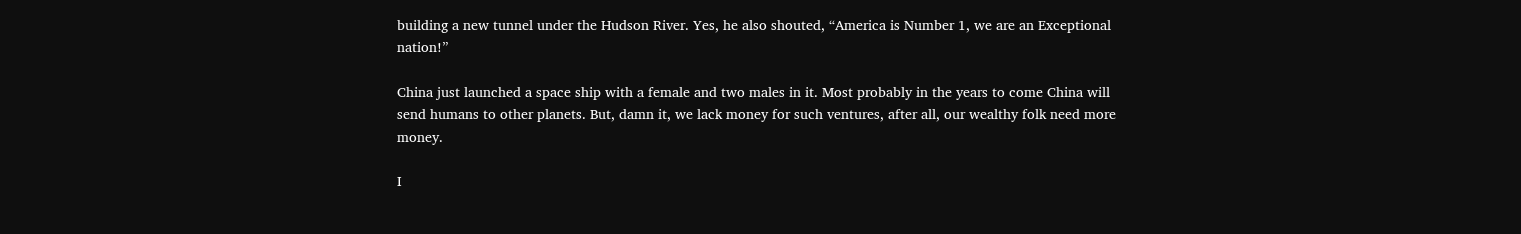building a new tunnel under the Hudson River. Yes, he also shouted, “America is Number 1, we are an Exceptional nation!”

China just launched a space ship with a female and two males in it. Most probably in the years to come China will send humans to other planets. But, damn it, we lack money for such ventures, after all, our wealthy folk need more money.

I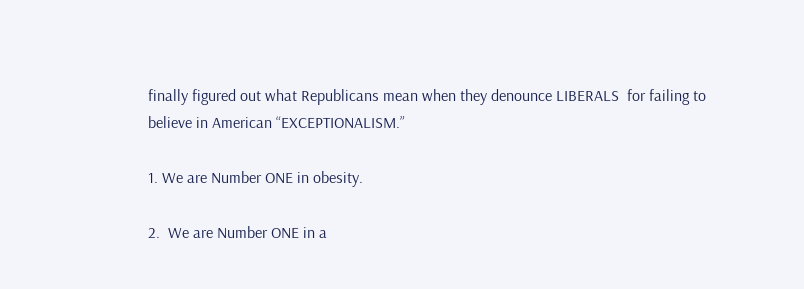finally figured out what Republicans mean when they denounce LIBERALS  for failing to believe in American “EXCEPTIONALISM.”

1. We are Number ONE in obesity.

2.  We are Number ONE in a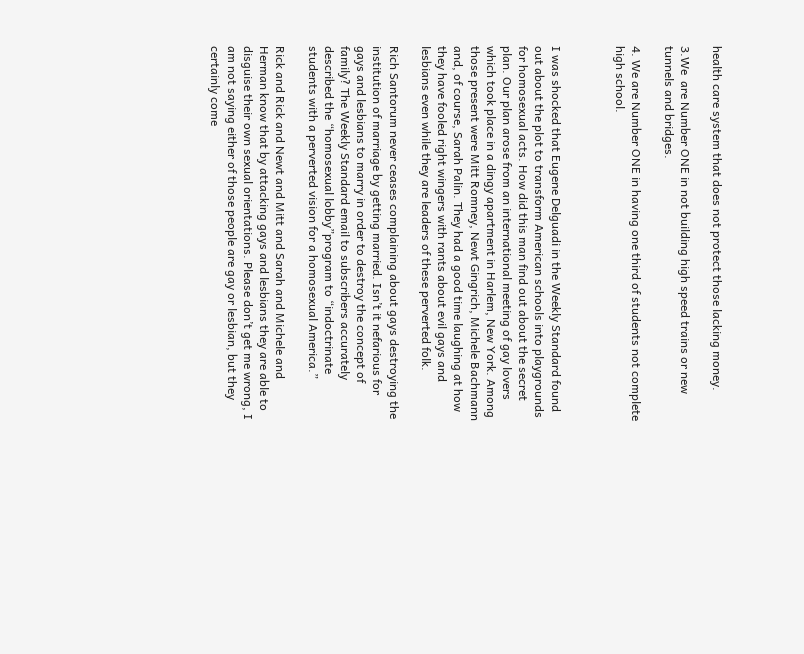health care system that does not protect those lacking money.

3.We  are Number ONE in not building high speed trains or new tunnels and bridges.

4. We are Number ONE in having one third of students not complete high school.



I was shocked that Eugene Delguadi in the Weekly Standard found out about the plot to transform American schools into playgrounds for homosexual acts. How did this man find out about the secret plan. Our plan arose from an international meeting of gay lovers which took place in a dingy apartment in Harlem, New York. Among those present were Mitt Romney, Newt Gingrich, Michele Bachmann and, of course, Sarah Palin. They had a good time laughing at how they have fooled right wingers with rants about evil gays and lesbians even while they are leaders of these perverted folk.

Rich Santorum never ceases complaining about gays destroying the institution of marriage by getting married. Isn’t it nefarious for gays and lesbians to marry in order to destroy the concept of family? The Weekly Standard email to subscribers accurately described the “homosexual lobby”program to “indoctrinate students with a perverted vision for a homosexual America.”

Rick and Rick and Newt and Mitt and Sarah and Michele and Herman know that by attacking gays and lesbians they are able to disguise their own sexual orientations. Please don’t get me wrong, I am not saying either of those people are gay or lesbian, but they certainly come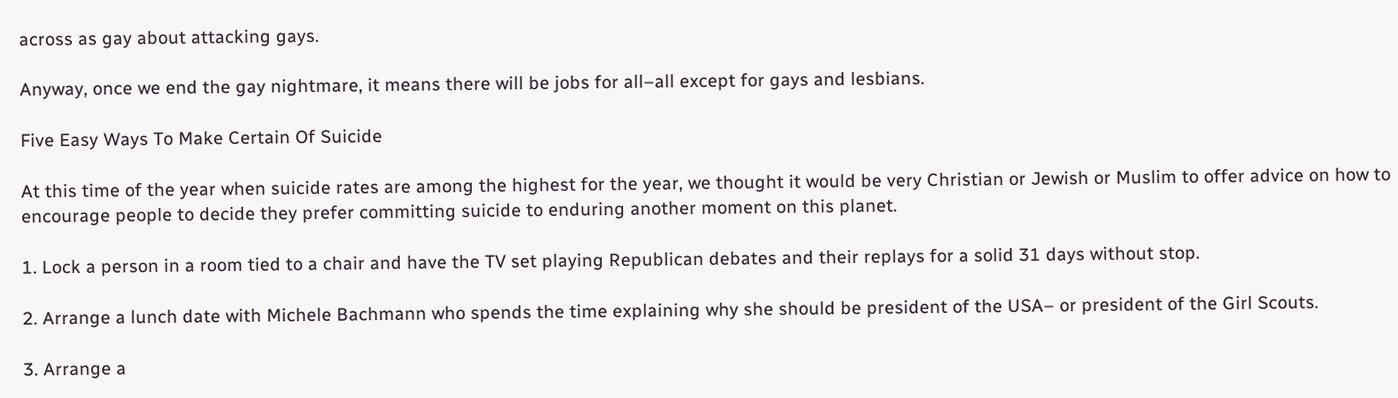across as gay about attacking gays.

Anyway, once we end the gay nightmare, it means there will be jobs for all–all except for gays and lesbians.

Five Easy Ways To Make Certain Of Suicide

At this time of the year when suicide rates are among the highest for the year, we thought it would be very Christian or Jewish or Muslim to offer advice on how to encourage people to decide they prefer committing suicide to enduring another moment on this planet.

1. Lock a person in a room tied to a chair and have the TV set playing Republican debates and their replays for a solid 31 days without stop.

2. Arrange a lunch date with Michele Bachmann who spends the time explaining why she should be president of the USA– or president of the Girl Scouts.

3. Arrange a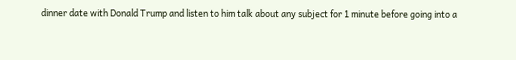dinner date with Donald Trump and listen to him talk about any subject for 1 minute before going into a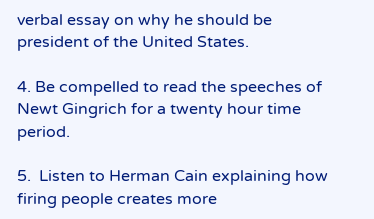verbal essay on why he should be president of the United States.

4. Be compelled to read the speeches of Newt Gingrich for a twenty hour time period.

5.  Listen to Herman Cain explaining how firing people creates more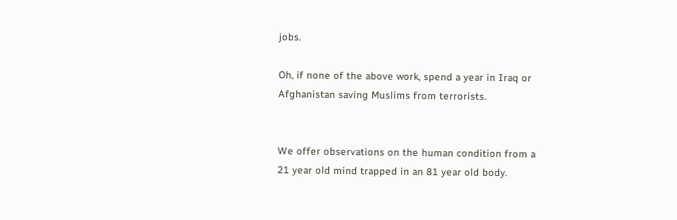jobs.

Oh, if none of the above work, spend a year in Iraq or Afghanistan saving Muslims from terrorists.


We offer observations on the human condition from a 21 year old mind trapped in an 81 year old body.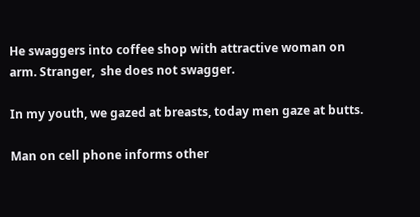He swaggers into coffee shop with attractive woman on arm. Stranger,  she does not swagger.

In my youth, we gazed at breasts, today men gaze at butts.

Man on cell phone informs other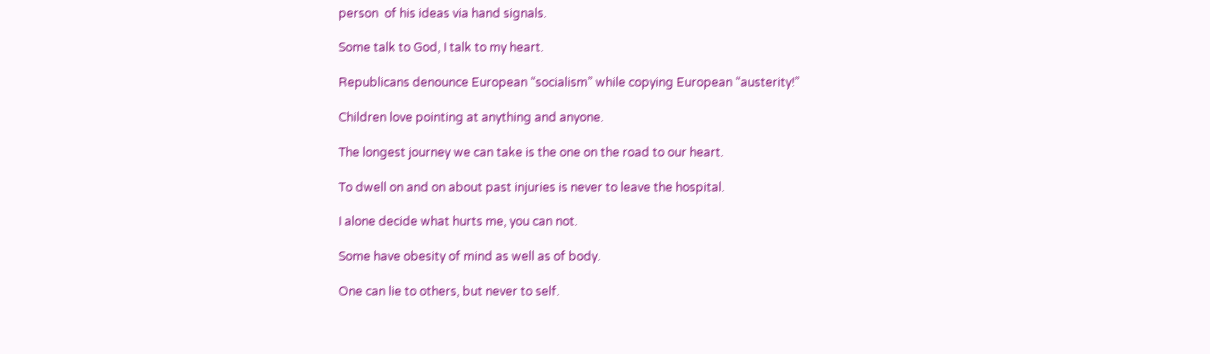person  of his ideas via hand signals.

Some talk to God, I talk to my heart.

Republicans denounce European “socialism” while copying European “austerity!”

Children love pointing at anything and anyone.

The longest journey we can take is the one on the road to our heart.

To dwell on and on about past injuries is never to leave the hospital.

I alone decide what hurts me, you can not.

Some have obesity of mind as well as of body.

One can lie to others, but never to self.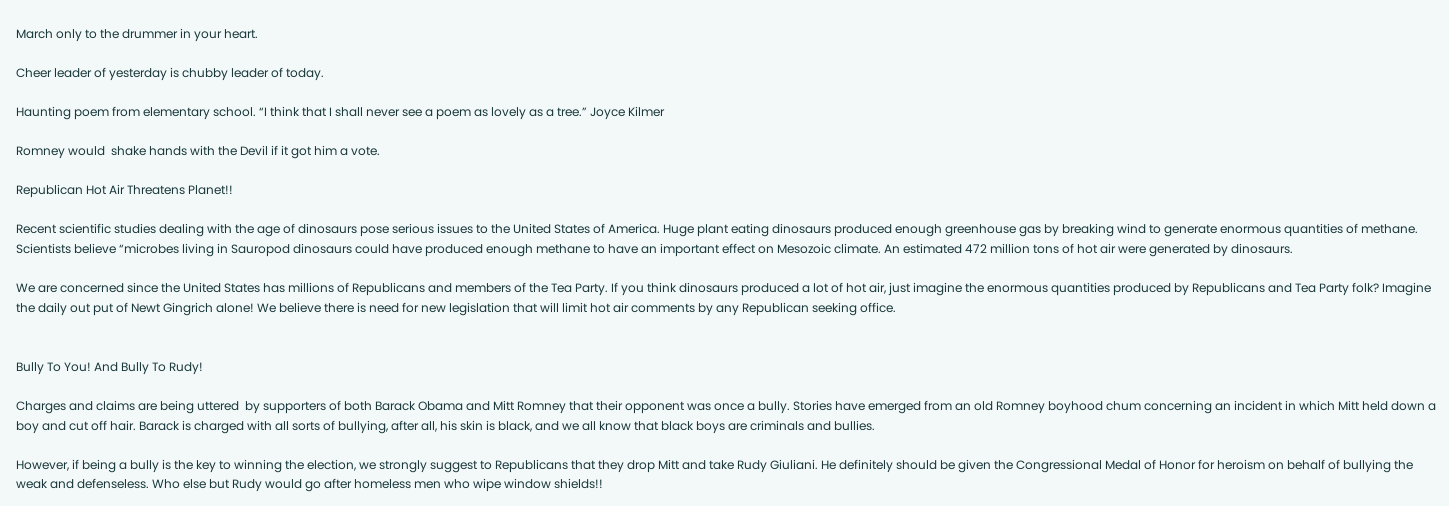March only to the drummer in your heart.

Cheer leader of yesterday is chubby leader of today.

Haunting poem from elementary school. “I think that I shall never see a poem as lovely as a tree.” Joyce Kilmer

Romney would  shake hands with the Devil if it got him a vote.

Republican Hot Air Threatens Planet!!

Recent scientific studies dealing with the age of dinosaurs pose serious issues to the United States of America. Huge plant eating dinosaurs produced enough greenhouse gas by breaking wind to generate enormous quantities of methane. Scientists believe “microbes living in Sauropod dinosaurs could have produced enough methane to have an important effect on Mesozoic climate. An estimated 472 million tons of hot air were generated by dinosaurs.

We are concerned since the United States has millions of Republicans and members of the Tea Party. If you think dinosaurs produced a lot of hot air, just imagine the enormous quantities produced by Republicans and Tea Party folk? Imagine the daily out put of Newt Gingrich alone! We believe there is need for new legislation that will limit hot air comments by any Republican seeking office.


Bully To You! And Bully To Rudy!

Charges and claims are being uttered  by supporters of both Barack Obama and Mitt Romney that their opponent was once a bully. Stories have emerged from an old Romney boyhood chum concerning an incident in which Mitt held down a boy and cut off hair. Barack is charged with all sorts of bullying, after all, his skin is black, and we all know that black boys are criminals and bullies.

However, if being a bully is the key to winning the election, we strongly suggest to Republicans that they drop Mitt and take Rudy Giuliani. He definitely should be given the Congressional Medal of Honor for heroism on behalf of bullying the weak and defenseless. Who else but Rudy would go after homeless men who wipe window shields!!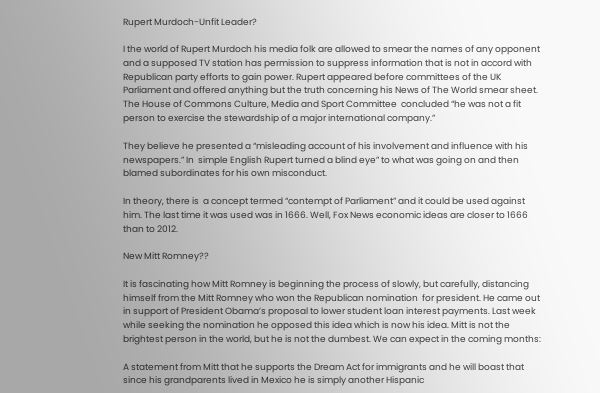Rupert Murdoch-Unfit Leader?

I the world of Rupert Murdoch his media folk are allowed to smear the names of any opponent and a supposed TV station has permission to suppress information that is not in accord with Republican party efforts to gain power. Rupert appeared before committees of the UK Parliament and offered anything but the truth concerning his News of The World smear sheet. The House of Commons Culture, Media and Sport Committee  concluded “he was not a fit person to exercise the stewardship of a major international company.”

They believe he presented a “misleading account of his involvement and influence with his newspapers.” In  simple English Rupert turned a blind eye” to what was going on and then blamed subordinates for his own misconduct.

In theory, there is  a concept termed “contempt of Parliament” and it could be used against him. The last time it was used was in 1666. Well, Fox News economic ideas are closer to 1666 than to 2012.

New Mitt Romney??

It is fascinating how Mitt Romney is beginning the process of slowly, but carefully, distancing himself from the Mitt Romney who won the Republican nomination  for president. He came out in support of President Obama’s proposal to lower student loan interest payments. Last week while seeking the nomination he opposed this idea which is now his idea. Mitt is not the brightest person in the world, but he is not the dumbest. We can expect in the coming months:

A statement from Mitt that he supports the Dream Act for immigrants and he will boast that since his grandparents lived in Mexico he is simply another Hispanic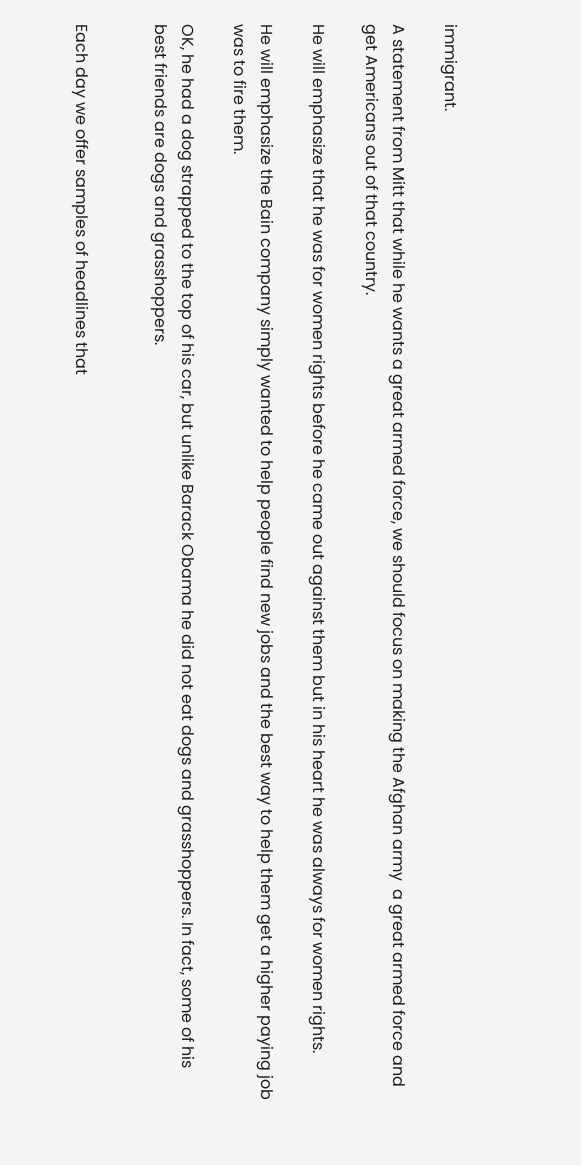immigrant.

A statement from Mitt that while he wants a great armed force, we should focus on making the Afghan army  a great armed force and get Americans out of that country.

He will emphasize that he was for women rights before he came out against them but in his heart he was always for women rights.

He will emphasize the Bain company simply wanted to help people find new jobs and the best way to help them get a higher paying job was to fire them.

OK, he had a dog strapped to the top of his car, but unlike Barack Obama he did not eat dogs and grasshoppers. In fact, some of his best friends are dogs and grasshoppers.


Each day we offer samples of headlines that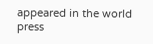appeared in the world press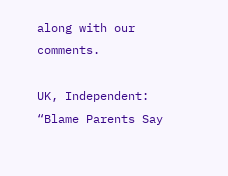along with our comments.

UK, Independent:  “Blame Parents Say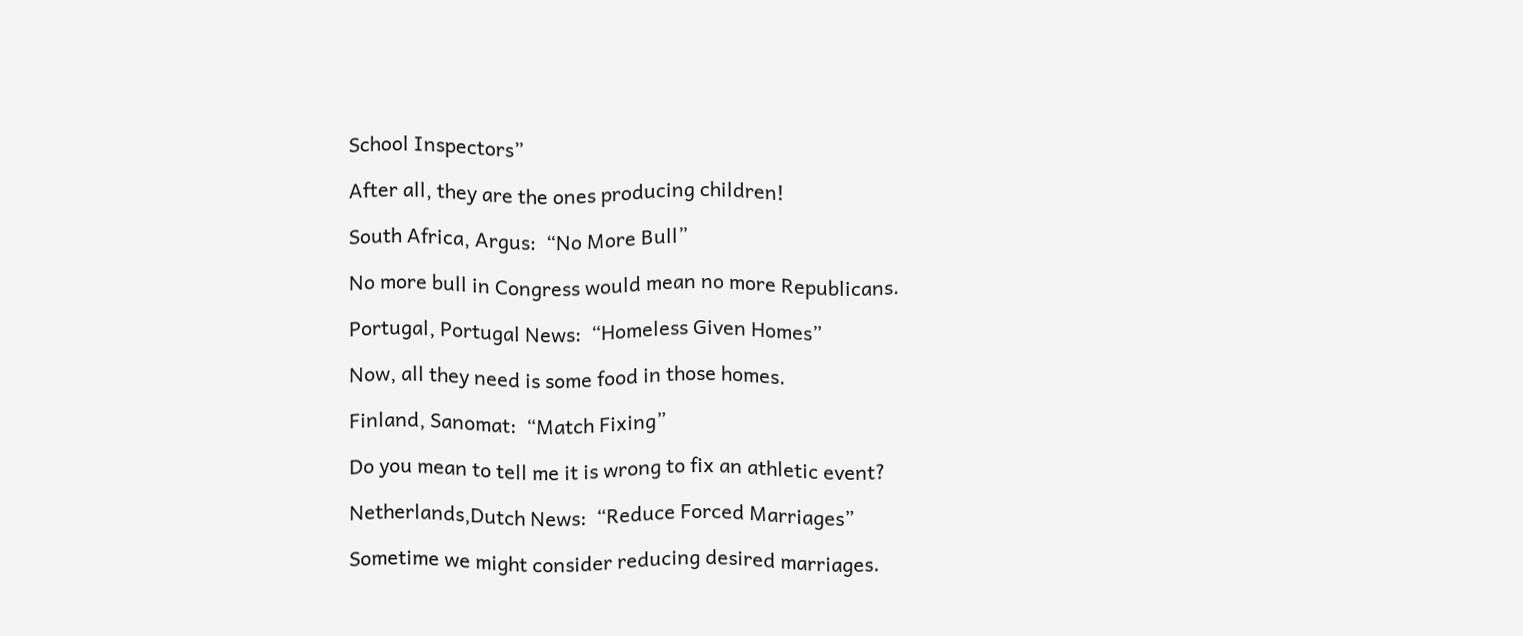School Inspectors”

After all, they are the ones producing children!

South Africa, Argus:  “No More Bull”

No more bull in Congress would mean no more Republicans.

Portugal, Portugal News:  “Homeless Given Homes”

Now, all they need is some food in those homes.

Finland, Sanomat:  “Match Fixing”

Do you mean to tell me it is wrong to fix an athletic event?

Netherlands,Dutch News:  “Reduce Forced Marriages”

Sometime we might consider reducing desired marriages.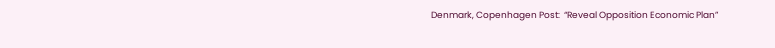Denmark, Copenhagen Post:  “Reveal Opposition Economic Plan”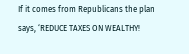If it comes from Republicans the plan says, ‘REDUCE TAXES ON WEALTHY!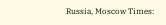Russia, Moscow Times: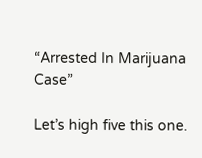“Arrested In Marijuana Case”

Let’s high five this one.